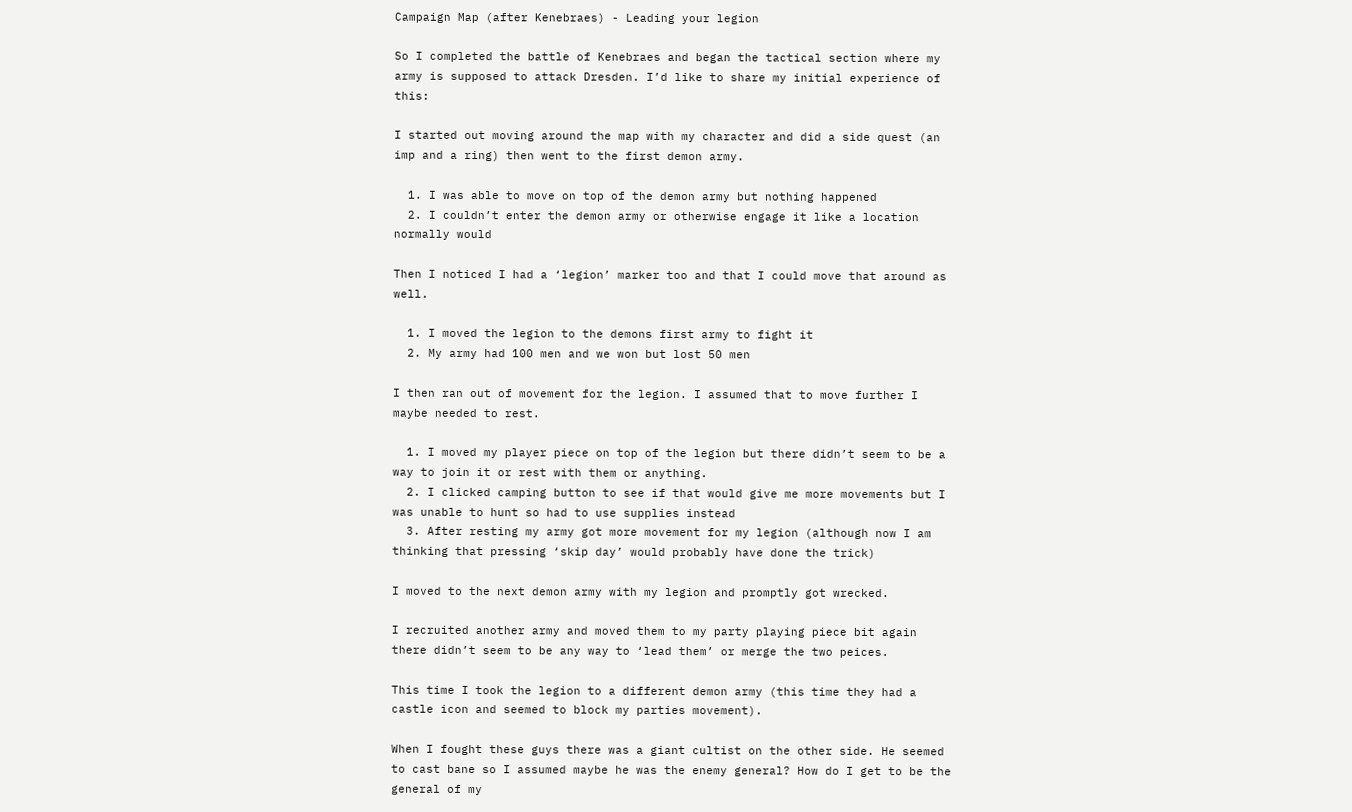Campaign Map (after Kenebraes) - Leading your legion

So I completed the battle of Kenebraes and began the tactical section where my army is supposed to attack Dresden. I’d like to share my initial experience of this:

I started out moving around the map with my character and did a side quest (an imp and a ring) then went to the first demon army.

  1. I was able to move on top of the demon army but nothing happened
  2. I couldn’t enter the demon army or otherwise engage it like a location normally would

Then I noticed I had a ‘legion’ marker too and that I could move that around as well.

  1. I moved the legion to the demons first army to fight it
  2. My army had 100 men and we won but lost 50 men

I then ran out of movement for the legion. I assumed that to move further I maybe needed to rest.

  1. I moved my player piece on top of the legion but there didn’t seem to be a way to join it or rest with them or anything.
  2. I clicked camping button to see if that would give me more movements but I was unable to hunt so had to use supplies instead
  3. After resting my army got more movement for my legion (although now I am thinking that pressing ‘skip day’ would probably have done the trick)

I moved to the next demon army with my legion and promptly got wrecked.

I recruited another army and moved them to my party playing piece bit again there didn’t seem to be any way to ‘lead them’ or merge the two peices.

This time I took the legion to a different demon army (this time they had a castle icon and seemed to block my parties movement).

When I fought these guys there was a giant cultist on the other side. He seemed to cast bane so I assumed maybe he was the enemy general? How do I get to be the general of my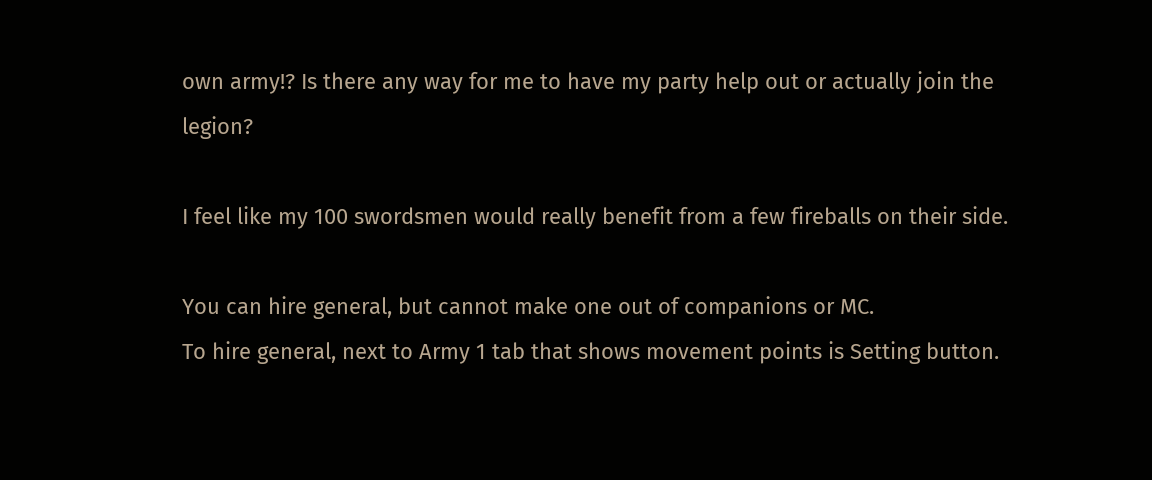own army!? Is there any way for me to have my party help out or actually join the legion?

I feel like my 100 swordsmen would really benefit from a few fireballs on their side.

You can hire general, but cannot make one out of companions or MC.
To hire general, next to Army 1 tab that shows movement points is Setting button.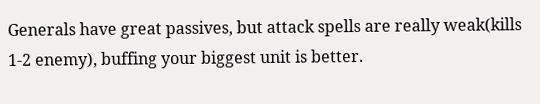Generals have great passives, but attack spells are really weak(kills 1-2 enemy), buffing your biggest unit is better.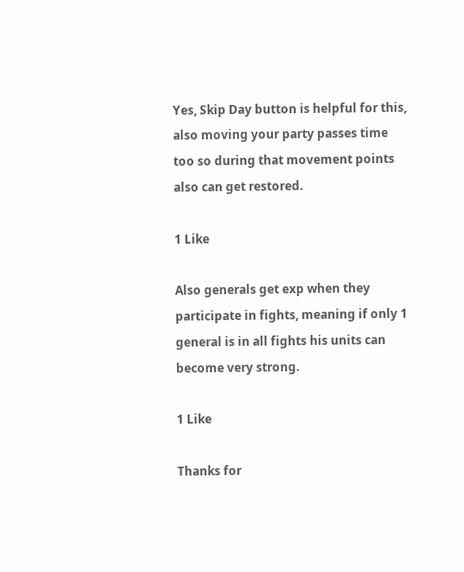Yes, Skip Day button is helpful for this, also moving your party passes time too so during that movement points also can get restored.

1 Like

Also generals get exp when they participate in fights, meaning if only 1 general is in all fights his units can become very strong.

1 Like

Thanks for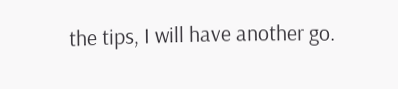the tips, I will have another go.